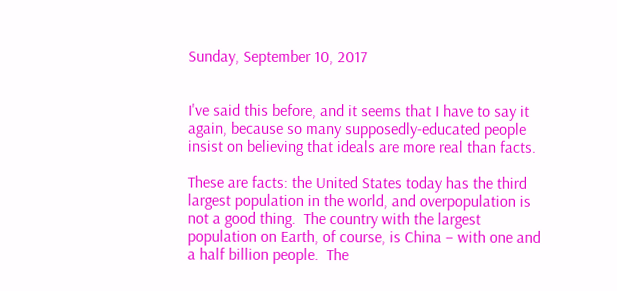Sunday, September 10, 2017


I've said this before, and it seems that I have to say it again, because so many supposedly-educated people insist on believing that ideals are more real than facts.

These are facts: the United States today has the third largest population in the world, and overpopulation is not a good thing.  The country with the largest population on Earth, of course, is China – with one and a half billion people.  The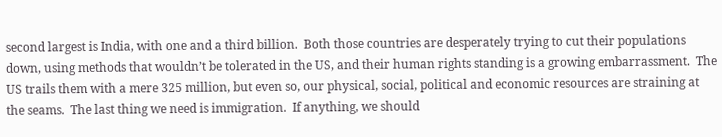second largest is India, with one and a third billion.  Both those countries are desperately trying to cut their populations down, using methods that wouldn’t be tolerated in the US, and their human rights standing is a growing embarrassment.  The US trails them with a mere 325 million, but even so, our physical, social, political and economic resources are straining at the seams.  The last thing we need is immigration.  If anything, we should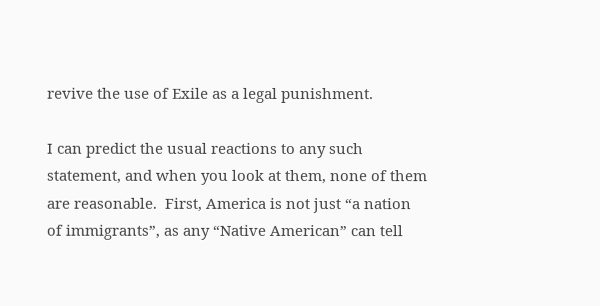revive the use of Exile as a legal punishment.

I can predict the usual reactions to any such statement, and when you look at them, none of them are reasonable.  First, America is not just “a nation of immigrants”, as any “Native American” can tell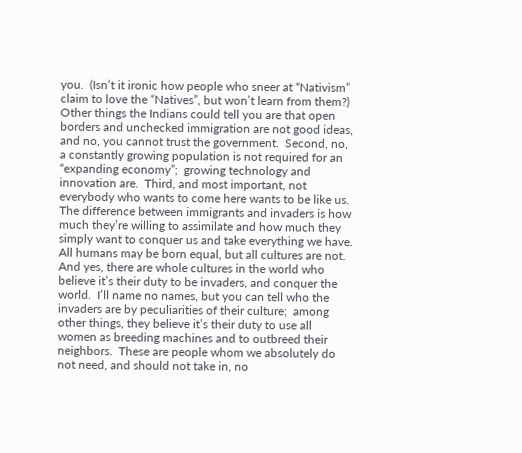you.  (Isn’t it ironic how people who sneer at “Nativism” claim to love the “Natives”, but won’t learn from them?)  Other things the Indians could tell you are that open borders and unchecked immigration are not good ideas, and no, you cannot trust the government.  Second, no, a constantly growing population is not required for an “expanding economy”;  growing technology and innovation are.  Third, and most important, not everybody who wants to come here wants to be like us.  The difference between immigrants and invaders is how much they’re willing to assimilate and how much they simply want to conquer us and take everything we have. All humans may be born equal, but all cultures are not.  And yes, there are whole cultures in the world who believe it’s their duty to be invaders, and conquer the world.  I’ll name no names, but you can tell who the invaders are by peculiarities of their culture;  among other things, they believe it’s their duty to use all women as breeding machines and to outbreed their neighbors.  These are people whom we absolutely do not need, and should not take in, no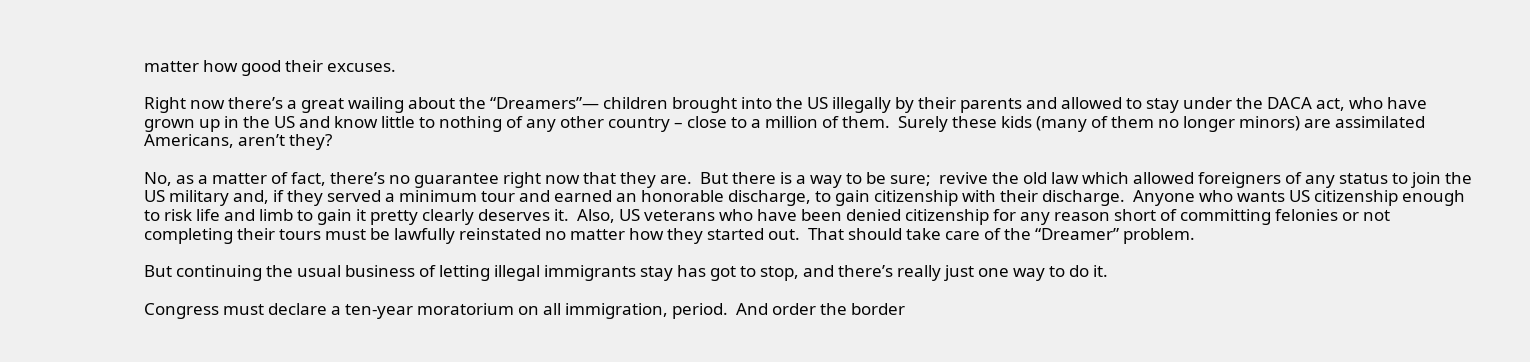matter how good their excuses.

Right now there’s a great wailing about the “Dreamers”— children brought into the US illegally by their parents and allowed to stay under the DACA act, who have grown up in the US and know little to nothing of any other country – close to a million of them.  Surely these kids (many of them no longer minors) are assimilated Americans, aren’t they?

No, as a matter of fact, there’s no guarantee right now that they are.  But there is a way to be sure;  revive the old law which allowed foreigners of any status to join the US military and, if they served a minimum tour and earned an honorable discharge, to gain citizenship with their discharge.  Anyone who wants US citizenship enough to risk life and limb to gain it pretty clearly deserves it.  Also, US veterans who have been denied citizenship for any reason short of committing felonies or not completing their tours must be lawfully reinstated no matter how they started out.  That should take care of the “Dreamer” problem.

But continuing the usual business of letting illegal immigrants stay has got to stop, and there’s really just one way to do it.

Congress must declare a ten-year moratorium on all immigration, period.  And order the border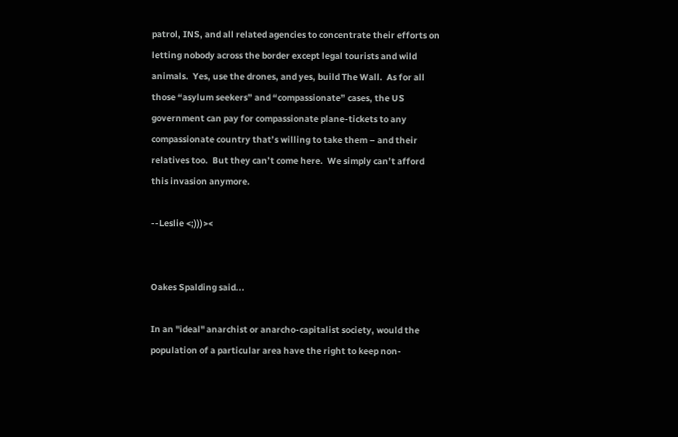patrol, INS, and all related agencies to concentrate their efforts on letting nobody across the border except legal tourists and wild animals.  Yes, use the drones, and yes, build The Wall.  As for all those “asylum seekers” and “compassionate” cases, the US government can pay for compassionate plane-tickets to any compassionate country that’s willing to take them – and their relatives too.  But they can’t come here.  We simply can’t afford this invasion anymore.

--Leslie <;)))><


Oakes Spalding said...

In an "ideal" anarchist or anarcho-capitalist society, would the population of a particular area have the right to keep non-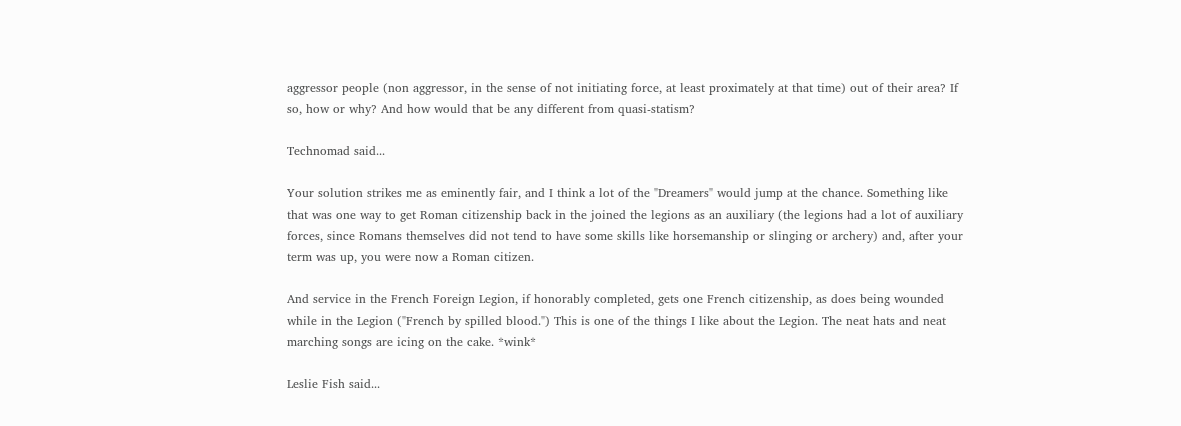aggressor people (non aggressor, in the sense of not initiating force, at least proximately at that time) out of their area? If so, how or why? And how would that be any different from quasi-statism?

Technomad said...

Your solution strikes me as eminently fair, and I think a lot of the "Dreamers" would jump at the chance. Something like that was one way to get Roman citizenship back in the joined the legions as an auxiliary (the legions had a lot of auxiliary forces, since Romans themselves did not tend to have some skills like horsemanship or slinging or archery) and, after your term was up, you were now a Roman citizen.

And service in the French Foreign Legion, if honorably completed, gets one French citizenship, as does being wounded while in the Legion ("French by spilled blood.") This is one of the things I like about the Legion. The neat hats and neat marching songs are icing on the cake. *wink*

Leslie Fish said...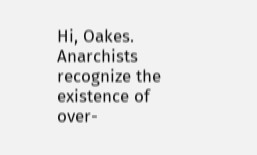Hi, Oakes. Anarchists recognize the existence of over-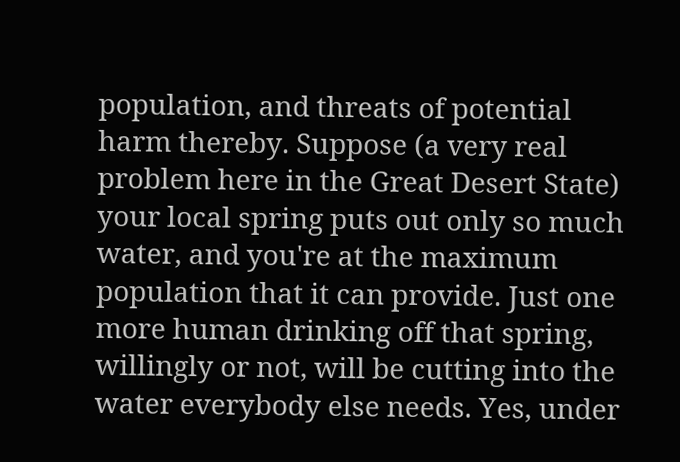population, and threats of potential harm thereby. Suppose (a very real problem here in the Great Desert State) your local spring puts out only so much water, and you're at the maximum population that it can provide. Just one more human drinking off that spring, willingly or not, will be cutting into the water everybody else needs. Yes, under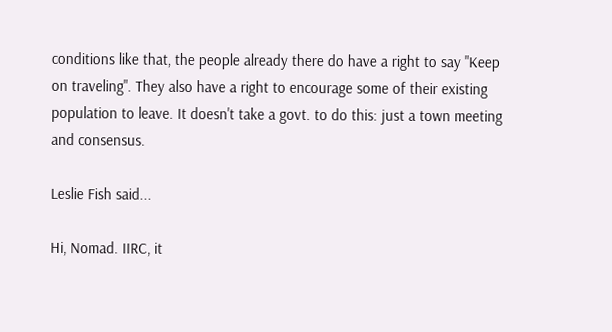conditions like that, the people already there do have a right to say "Keep on traveling". They also have a right to encourage some of their existing population to leave. It doesn't take a govt. to do this: just a town meeting and consensus.

Leslie Fish said...

Hi, Nomad. IIRC, it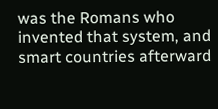was the Romans who invented that system, and smart countries afterward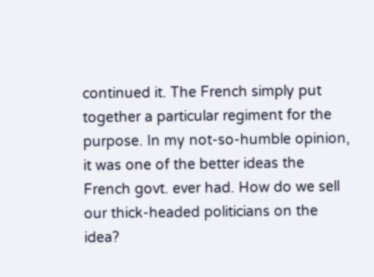continued it. The French simply put together a particular regiment for the purpose. In my not-so-humble opinion, it was one of the better ideas the French govt. ever had. How do we sell our thick-headed politicians on the idea?